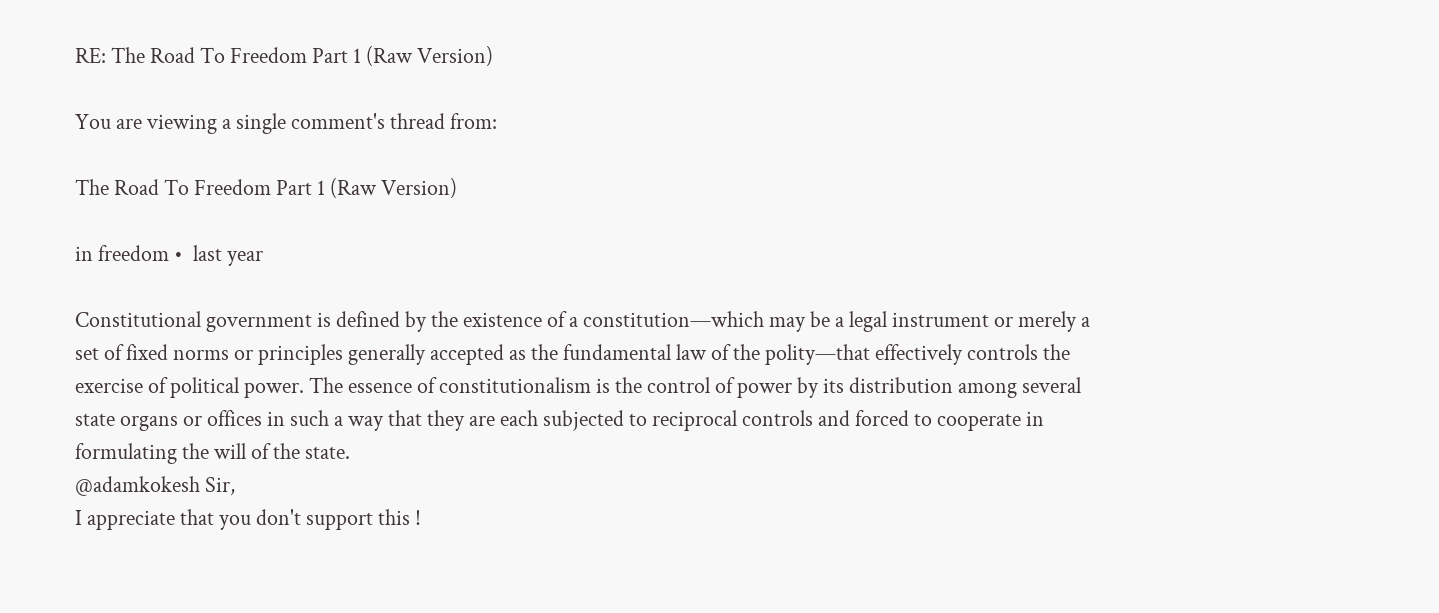RE: The Road To Freedom Part 1 (Raw Version)

You are viewing a single comment's thread from:

The Road To Freedom Part 1 (Raw Version)

in freedom •  last year

Constitutional government is defined by the existence of a constitution—which may be a legal instrument or merely a set of fixed norms or principles generally accepted as the fundamental law of the polity—that effectively controls the exercise of political power. The essence of constitutionalism is the control of power by its distribution among several state organs or offices in such a way that they are each subjected to reciprocal controls and forced to cooperate in formulating the will of the state.
@adamkokesh Sir,
I appreciate that you don't support this !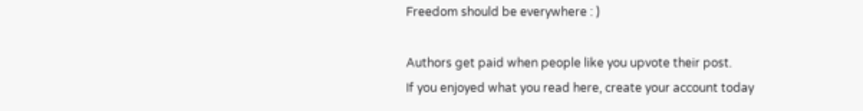Freedom should be everywhere : )

Authors get paid when people like you upvote their post.
If you enjoyed what you read here, create your account today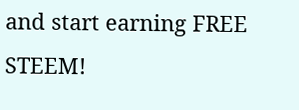and start earning FREE STEEM!